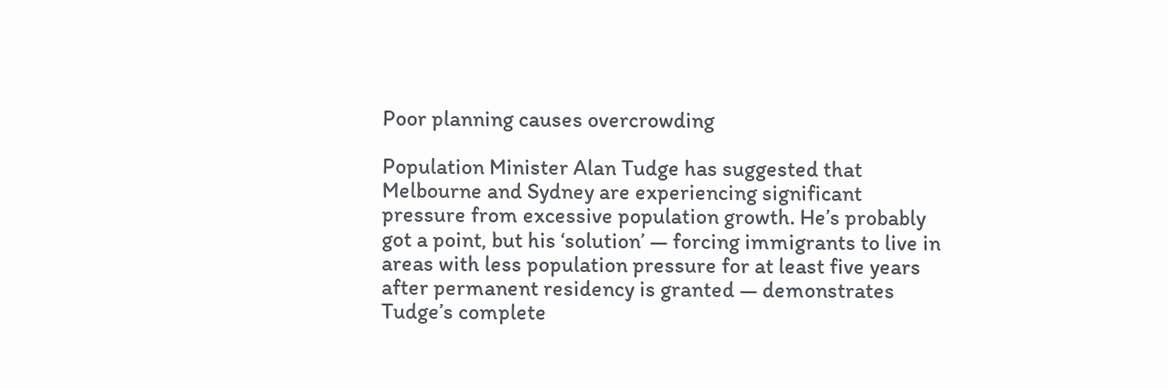Poor planning causes overcrowding

Population Minister Alan Tudge has suggested that Melbourne and Sydney are experiencing significant pressure from excessive population growth. He’s probably got a point, but his ‘solution’ — forcing immigrants to live in areas with less population pressure for at least five years after permanent residency is granted — demonstrates Tudge’s complete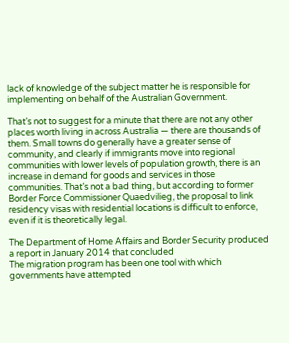lack of knowledge of the subject matter he is responsible for implementing on behalf of the Australian Government.

That’s not to suggest for a minute that there are not any other places worth living in across Australia — there are thousands of them. Small towns do generally have a greater sense of community, and clearly if immigrants move into regional communities with lower levels of population growth, there is an increase in demand for goods and services in those communities. That’s not a bad thing, but according to former Border Force Commissioner Quaedvilieg, the proposal to link residency visas with residential locations is difficult to enforce, even if it is theoretically legal.

The Department of Home Affairs and Border Security produced a report in January 2014 that concluded
The migration program has been one tool with which governments have attempted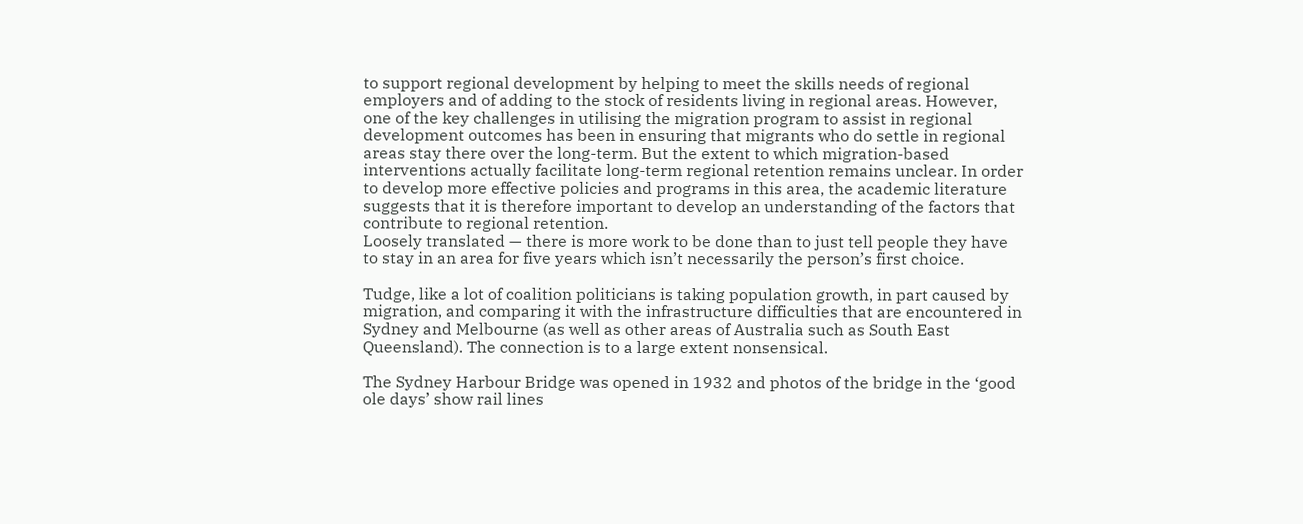to support regional development by helping to meet the skills needs of regional employers and of adding to the stock of residents living in regional areas. However, one of the key challenges in utilising the migration program to assist in regional development outcomes has been in ensuring that migrants who do settle in regional areas stay there over the long-term. But the extent to which migration-based interventions actually facilitate long-term regional retention remains unclear. In order to develop more effective policies and programs in this area, the academic literature suggests that it is therefore important to develop an understanding of the factors that contribute to regional retention.
Loosely translated — there is more work to be done than to just tell people they have to stay in an area for five years which isn’t necessarily the person’s first choice.

Tudge, like a lot of coalition politicians is taking population growth, in part caused by migration, and comparing it with the infrastructure difficulties that are encountered in Sydney and Melbourne (as well as other areas of Australia such as South East Queensland). The connection is to a large extent nonsensical.

The Sydney Harbour Bridge was opened in 1932 and photos of the bridge in the ‘good ole days’ show rail lines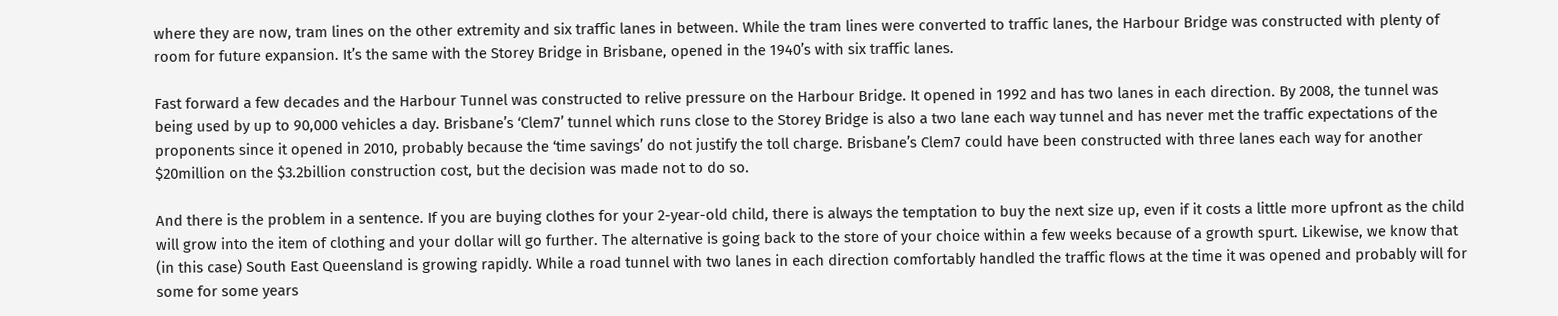where they are now, tram lines on the other extremity and six traffic lanes in between. While the tram lines were converted to traffic lanes, the Harbour Bridge was constructed with plenty of room for future expansion. It’s the same with the Storey Bridge in Brisbane, opened in the 1940’s with six traffic lanes.

Fast forward a few decades and the Harbour Tunnel was constructed to relive pressure on the Harbour Bridge. It opened in 1992 and has two lanes in each direction. By 2008, the tunnel was being used by up to 90,000 vehicles a day. Brisbane’s ‘Clem7’ tunnel which runs close to the Storey Bridge is also a two lane each way tunnel and has never met the traffic expectations of the proponents since it opened in 2010, probably because the ‘time savings’ do not justify the toll charge. Brisbane’s Clem7 could have been constructed with three lanes each way for another $20million on the $3.2billion construction cost, but the decision was made not to do so.

And there is the problem in a sentence. If you are buying clothes for your 2-year-old child, there is always the temptation to buy the next size up, even if it costs a little more upfront as the child will grow into the item of clothing and your dollar will go further. The alternative is going back to the store of your choice within a few weeks because of a growth spurt. Likewise, we know that (in this case) South East Queensland is growing rapidly. While a road tunnel with two lanes in each direction comfortably handled the traffic flows at the time it was opened and probably will for some for some years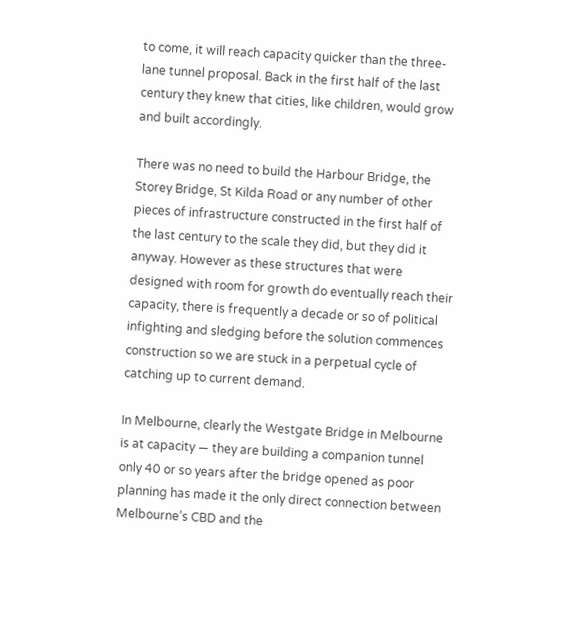to come, it will reach capacity quicker than the three-lane tunnel proposal. Back in the first half of the last century they knew that cities, like children, would grow and built accordingly.

There was no need to build the Harbour Bridge, the Storey Bridge, St Kilda Road or any number of other pieces of infrastructure constructed in the first half of the last century to the scale they did, but they did it anyway. However as these structures that were designed with room for growth do eventually reach their capacity, there is frequently a decade or so of political infighting and sledging before the solution commences construction so we are stuck in a perpetual cycle of catching up to current demand.

In Melbourne, clearly the Westgate Bridge in Melbourne is at capacity — they are building a companion tunnel only 40 or so years after the bridge opened as poor planning has made it the only direct connection between Melbourne’s CBD and the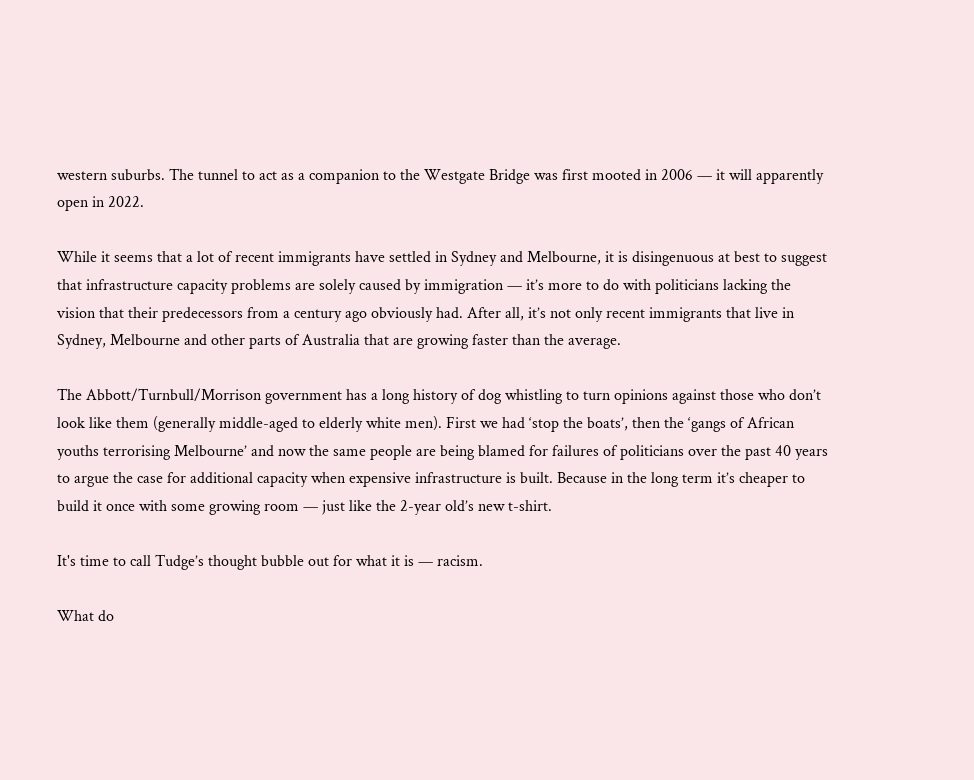western suburbs. The tunnel to act as a companion to the Westgate Bridge was first mooted in 2006 — it will apparently open in 2022.

While it seems that a lot of recent immigrants have settled in Sydney and Melbourne, it is disingenuous at best to suggest that infrastructure capacity problems are solely caused by immigration — it’s more to do with politicians lacking the vision that their predecessors from a century ago obviously had. After all, it’s not only recent immigrants that live in Sydney, Melbourne and other parts of Australia that are growing faster than the average.

The Abbott/Turnbull/Morrison government has a long history of dog whistling to turn opinions against those who don’t look like them (generally middle-aged to elderly white men). First we had ‘stop the boats’, then the ‘gangs of African youths terrorising Melbourne’ and now the same people are being blamed for failures of politicians over the past 40 years to argue the case for additional capacity when expensive infrastructure is built. Because in the long term it’s cheaper to build it once with some growing room — just like the 2-year old’s new t-shirt.

It's time to call Tudge’s thought bubble out for what it is — racism.

What do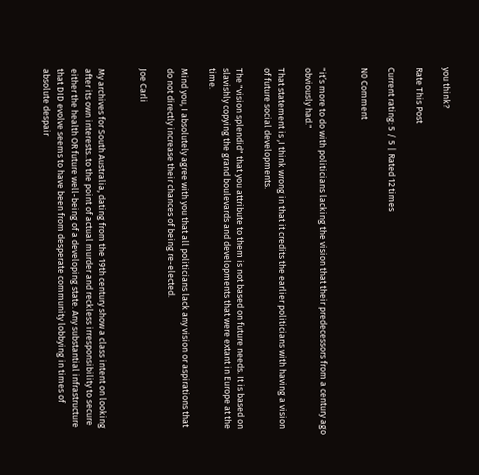you think?

Rate This Post

Current rating: 5 / 5 | Rated 12 times

N0 Comment


"it’s more to do with politicians lacking the vision that their predecessors from a century ago obviously had."

That statement is ,I think wrong in that it credits the earlier politicians with having a vision  of future social developments.

The "vision splendid" that you attribute to them is not based on future needs. It is based on slavishly copying the grand boulevards and developments that were extant in Europe at the time.

Mind you, I absolutely agree with you that all politicians lack any vision or aspirations that do not directly increase their chances of being re-elected.

Joe Carli


My archives for South Australia, dating from the 19th century show a class intent on looking after its own interests..to the point of actual murder and reckless irresponsibility to secure either the health OR future well-being of a developing state. Any substantial infrastructure that DID evolve seems to have been from desperate community lobbying in times of absolute despair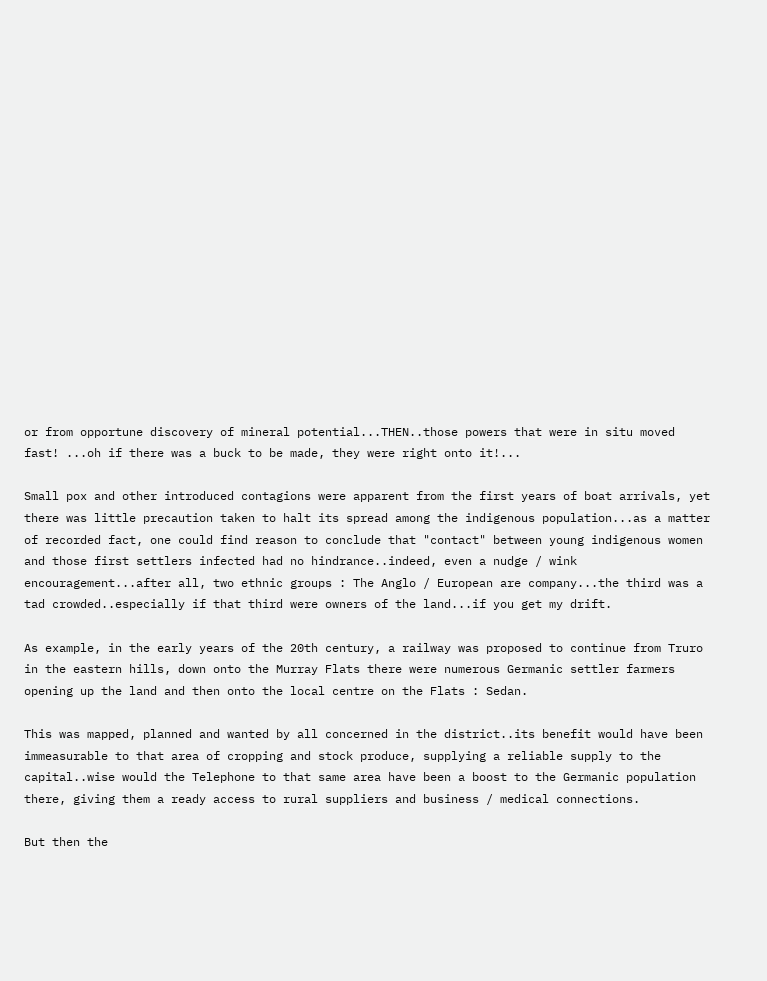or from opportune discovery of mineral potential...THEN..those powers that were in situ moved fast! ...oh if there was a buck to be made, they were right onto it!...

Small pox and other introduced contagions were apparent from the first years of boat arrivals, yet there was little precaution taken to halt its spread among the indigenous population...as a matter of recorded fact, one could find reason to conclude that "contact" between young indigenous women and those first settlers infected had no hindrance..indeed, even a nudge / wink encouragement...after all, two ethnic groups : The Anglo / European are company...the third was a tad crowded..especially if that third were owners of the land...if you get my drift.

As example, in the early years of the 20th century, a railway was proposed to continue from Truro in the eastern hills, down onto the Murray Flats there were numerous Germanic settler farmers opening up the land and then onto the local centre on the Flats : Sedan.

This was mapped, planned and wanted by all concerned in the district..its benefit would have been immeasurable to that area of cropping and stock produce, supplying a reliable supply to the capital..wise would the Telephone to that same area have been a boost to the Germanic population there, giving them a ready access to rural suppliers and business / medical connections.

But then the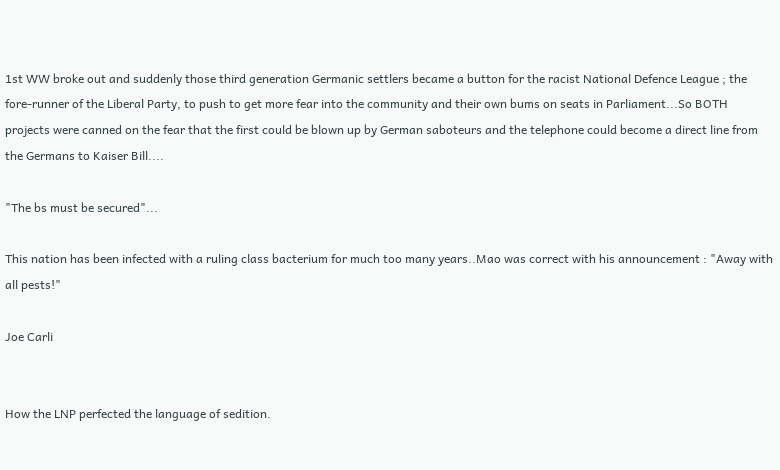1st WW broke out and suddenly those third generation Germanic settlers became a button for the racist National Defence League ; the fore-runner of the Liberal Party, to push to get more fear into the community and their own bums on seats in Parliament...So BOTH projects were canned on the fear that the first could be blown up by German saboteurs and the telephone could become a direct line from the Germans to Kaiser Bill....

"The bs must be secured"...

This nation has been infected with a ruling class bacterium for much too many years..Mao was correct with his announcement : "Away with all pests!"

Joe Carli


How the LNP perfected the language of sedition.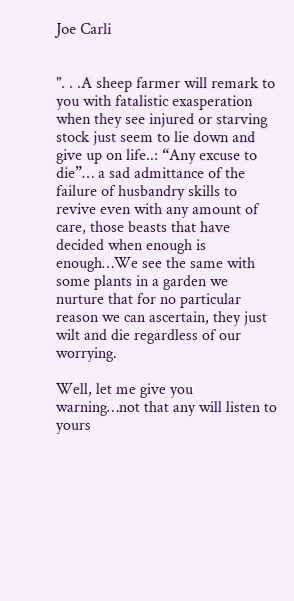Joe Carli


". . .A sheep farmer will remark to you with fatalistic exasperation when they see injured or starving stock just seem to lie down and give up on life..: “Any excuse to die”… a sad admittance of the failure of husbandry skills to revive even with any amount of care, those beasts that have decided when enough is enough…We see the same with some plants in a garden we nurture that for no particular reason we can ascertain, they just wilt and die regardless of our worrying.

Well, let me give you warning…not that any will listen to yours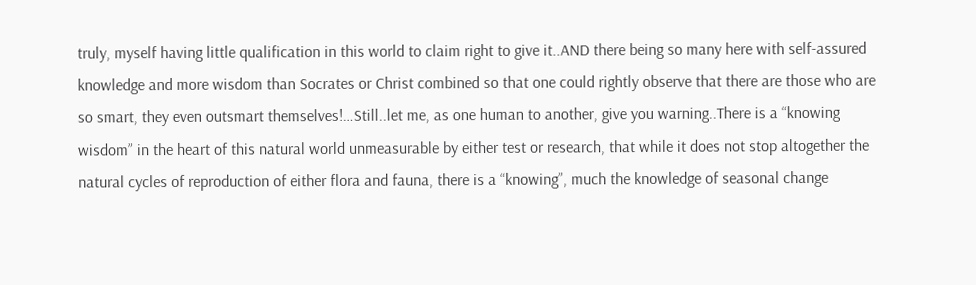truly, myself having little qualification in this world to claim right to give it..AND there being so many here with self-assured knowledge and more wisdom than Socrates or Christ combined so that one could rightly observe that there are those who are so smart, they even outsmart themselves!…Still..let me, as one human to another, give you warning..There is a “knowing wisdom” in the heart of this natural world unmeasurable by either test or research, that while it does not stop altogether the natural cycles of reproduction of either flora and fauna, there is a “knowing”, much the knowledge of seasonal change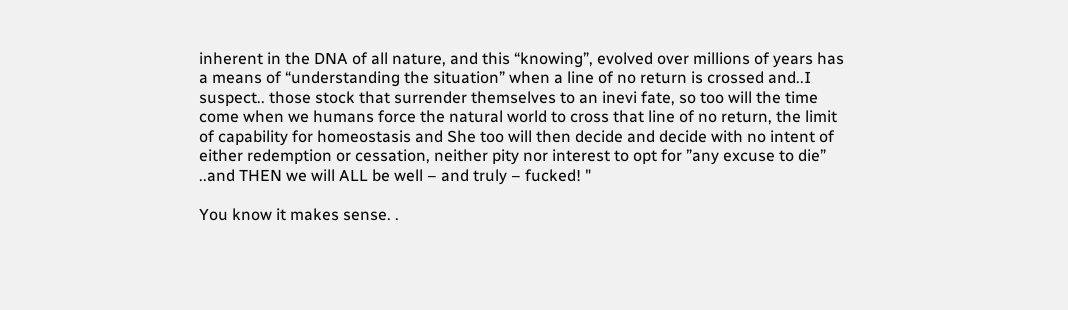inherent in the DNA of all nature, and this “knowing”, evolved over millions of years has a means of “understanding the situation” when a line of no return is crossed and..I suspect.. those stock that surrender themselves to an inevi fate, so too will the time come when we humans force the natural world to cross that line of no return, the limit of capability for homeostasis and She too will then decide and decide with no intent of either redemption or cessation, neither pity nor interest to opt for ”any excuse to die” ..and THEN we will ALL be well – and truly – fucked! "

You know it makes sense. .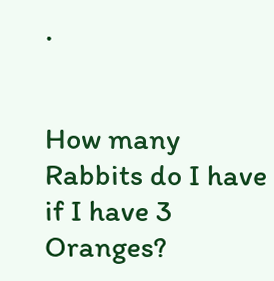.


How many Rabbits do I have if I have 3 Oranges?